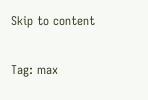Skip to content

Tag: max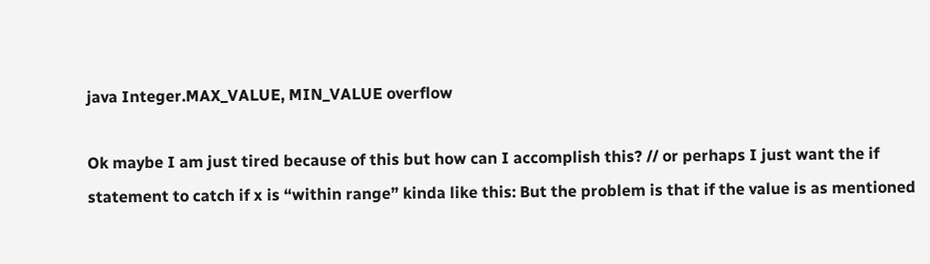java Integer.MAX_VALUE, MIN_VALUE overflow

Ok maybe I am just tired because of this but how can I accomplish this? // or perhaps I just want the if statement to catch if x is “within range” kinda like this: But the problem is that if the value is as mentioned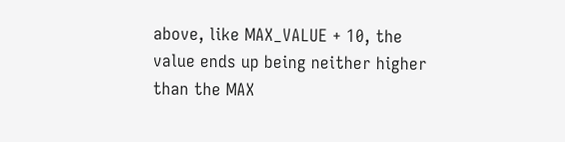above, like MAX_VALUE + 10, the value ends up being neither higher than the MAX